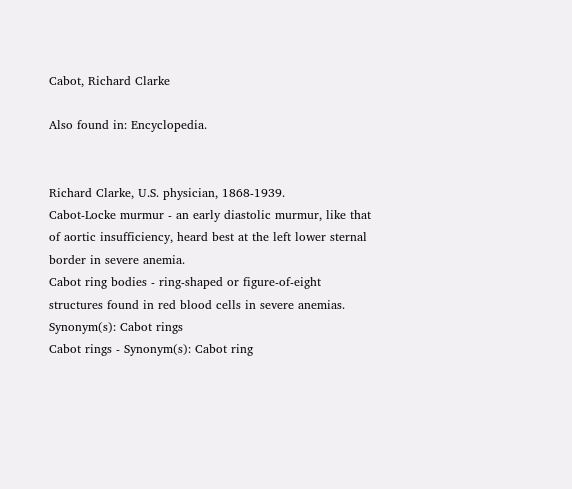Cabot, Richard Clarke

Also found in: Encyclopedia.


Richard Clarke, U.S. physician, 1868-1939.
Cabot-Locke murmur - an early diastolic murmur, like that of aortic insufficiency, heard best at the left lower sternal border in severe anemia.
Cabot ring bodies - ring-shaped or figure-of-eight structures found in red blood cells in severe anemias. Synonym(s): Cabot rings
Cabot rings - Synonym(s): Cabot ring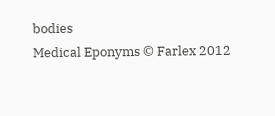bodies
Medical Eponyms © Farlex 2012